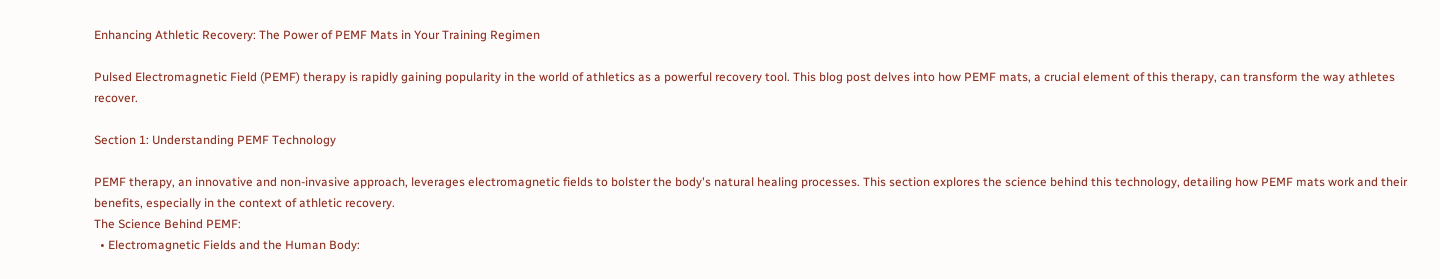Enhancing Athletic Recovery: The Power of PEMF Mats in Your Training Regimen

Pulsed Electromagnetic Field (PEMF) therapy is rapidly gaining popularity in the world of athletics as a powerful recovery tool. This blog post delves into how PEMF mats, a crucial element of this therapy, can transform the way athletes recover.

Section 1: Understanding PEMF Technology

PEMF therapy, an innovative and non-invasive approach, leverages electromagnetic fields to bolster the body's natural healing processes. This section explores the science behind this technology, detailing how PEMF mats work and their benefits, especially in the context of athletic recovery.
The Science Behind PEMF:
  • Electromagnetic Fields and the Human Body: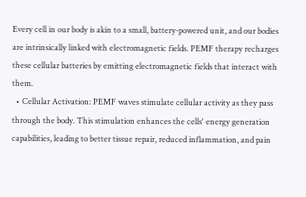Every cell in our body is akin to a small, battery-powered unit, and our bodies are intrinsically linked with electromagnetic fields. PEMF therapy recharges these cellular batteries by emitting electromagnetic fields that interact with them.
  • Cellular Activation: PEMF waves stimulate cellular activity as they pass through the body. This stimulation enhances the cells' energy generation capabilities, leading to better tissue repair, reduced inflammation, and pain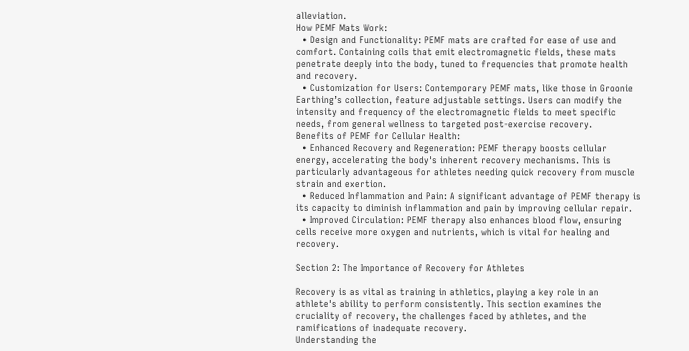alleviation.
How PEMF Mats Work:
  • Design and Functionality: PEMF mats are crafted for ease of use and comfort. Containing coils that emit electromagnetic fields, these mats penetrate deeply into the body, tuned to frequencies that promote health and recovery.
  • Customization for Users: Contemporary PEMF mats, like those in Groonie Earthing’s collection, feature adjustable settings. Users can modify the intensity and frequency of the electromagnetic fields to meet specific needs, from general wellness to targeted post-exercise recovery.
Benefits of PEMF for Cellular Health:
  • Enhanced Recovery and Regeneration: PEMF therapy boosts cellular energy, accelerating the body's inherent recovery mechanisms. This is particularly advantageous for athletes needing quick recovery from muscle strain and exertion.
  • Reduced Inflammation and Pain: A significant advantage of PEMF therapy is its capacity to diminish inflammation and pain by improving cellular repair.
  • Improved Circulation: PEMF therapy also enhances blood flow, ensuring cells receive more oxygen and nutrients, which is vital for healing and recovery.

Section 2: The Importance of Recovery for Athletes

Recovery is as vital as training in athletics, playing a key role in an athlete's ability to perform consistently. This section examines the cruciality of recovery, the challenges faced by athletes, and the ramifications of inadequate recovery.
Understanding the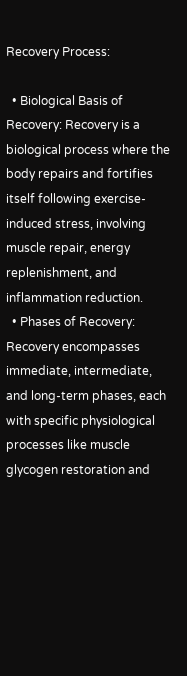Recovery Process:

  • Biological Basis of Recovery: Recovery is a biological process where the body repairs and fortifies itself following exercise-induced stress, involving muscle repair, energy replenishment, and inflammation reduction.
  • Phases of Recovery: Recovery encompasses immediate, intermediate, and long-term phases, each with specific physiological processes like muscle glycogen restoration and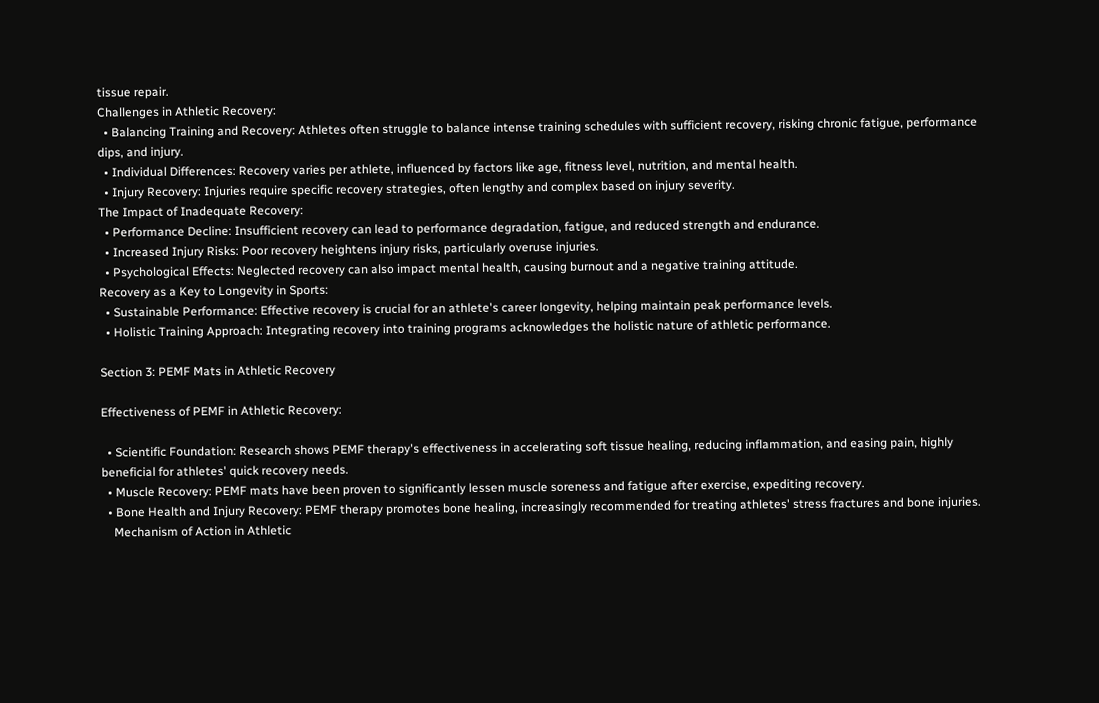tissue repair.
Challenges in Athletic Recovery:
  • Balancing Training and Recovery: Athletes often struggle to balance intense training schedules with sufficient recovery, risking chronic fatigue, performance dips, and injury.
  • Individual Differences: Recovery varies per athlete, influenced by factors like age, fitness level, nutrition, and mental health.
  • Injury Recovery: Injuries require specific recovery strategies, often lengthy and complex based on injury severity.
The Impact of Inadequate Recovery:
  • Performance Decline: Insufficient recovery can lead to performance degradation, fatigue, and reduced strength and endurance.
  • Increased Injury Risks: Poor recovery heightens injury risks, particularly overuse injuries.
  • Psychological Effects: Neglected recovery can also impact mental health, causing burnout and a negative training attitude.
Recovery as a Key to Longevity in Sports:
  • Sustainable Performance: Effective recovery is crucial for an athlete's career longevity, helping maintain peak performance levels.
  • Holistic Training Approach: Integrating recovery into training programs acknowledges the holistic nature of athletic performance.

Section 3: PEMF Mats in Athletic Recovery

Effectiveness of PEMF in Athletic Recovery:

  • Scientific Foundation: Research shows PEMF therapy's effectiveness in accelerating soft tissue healing, reducing inflammation, and easing pain, highly beneficial for athletes' quick recovery needs.
  • Muscle Recovery: PEMF mats have been proven to significantly lessen muscle soreness and fatigue after exercise, expediting recovery.
  • Bone Health and Injury Recovery: PEMF therapy promotes bone healing, increasingly recommended for treating athletes' stress fractures and bone injuries.
    Mechanism of Action in Athletic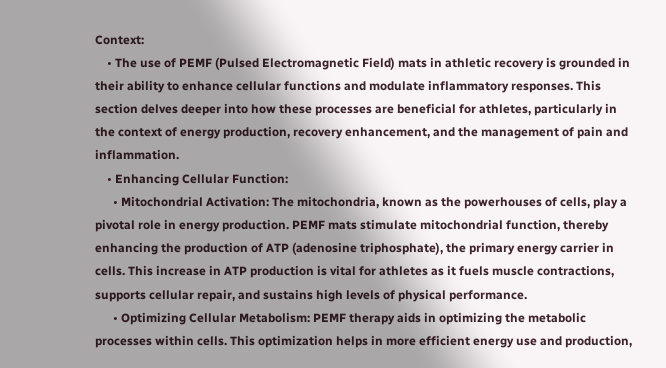Context:
    • The use of PEMF (Pulsed Electromagnetic Field) mats in athletic recovery is grounded in their ability to enhance cellular functions and modulate inflammatory responses. This section delves deeper into how these processes are beneficial for athletes, particularly in the context of energy production, recovery enhancement, and the management of pain and inflammation.
    • Enhancing Cellular Function:
      • Mitochondrial Activation: The mitochondria, known as the powerhouses of cells, play a pivotal role in energy production. PEMF mats stimulate mitochondrial function, thereby enhancing the production of ATP (adenosine triphosphate), the primary energy carrier in cells. This increase in ATP production is vital for athletes as it fuels muscle contractions, supports cellular repair, and sustains high levels of physical performance.
      • Optimizing Cellular Metabolism: PEMF therapy aids in optimizing the metabolic processes within cells. This optimization helps in more efficient energy use and production,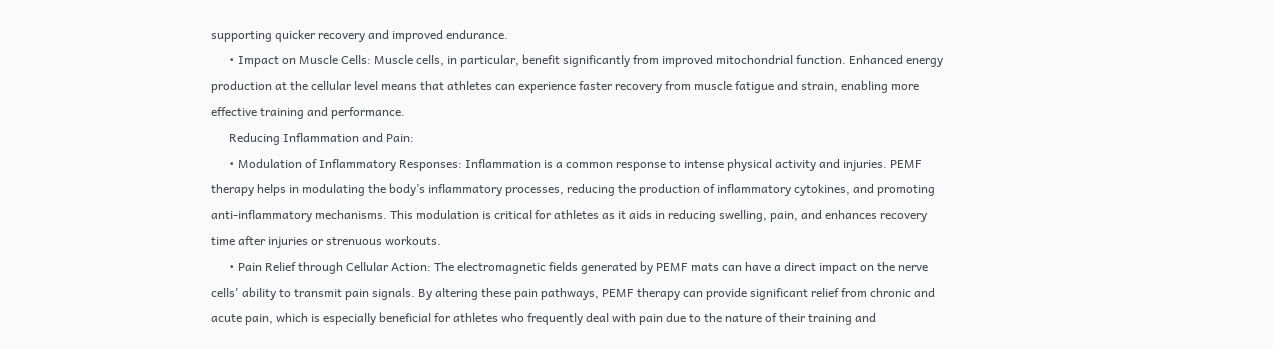supporting quicker recovery and improved endurance.
      • Impact on Muscle Cells: Muscle cells, in particular, benefit significantly from improved mitochondrial function. Enhanced energy production at the cellular level means that athletes can experience faster recovery from muscle fatigue and strain, enabling more effective training and performance.
      Reducing Inflammation and Pain:
      • Modulation of Inflammatory Responses: Inflammation is a common response to intense physical activity and injuries. PEMF therapy helps in modulating the body’s inflammatory processes, reducing the production of inflammatory cytokines, and promoting anti-inflammatory mechanisms. This modulation is critical for athletes as it aids in reducing swelling, pain, and enhances recovery time after injuries or strenuous workouts.
      • Pain Relief through Cellular Action: The electromagnetic fields generated by PEMF mats can have a direct impact on the nerve cells' ability to transmit pain signals. By altering these pain pathways, PEMF therapy can provide significant relief from chronic and acute pain, which is especially beneficial for athletes who frequently deal with pain due to the nature of their training and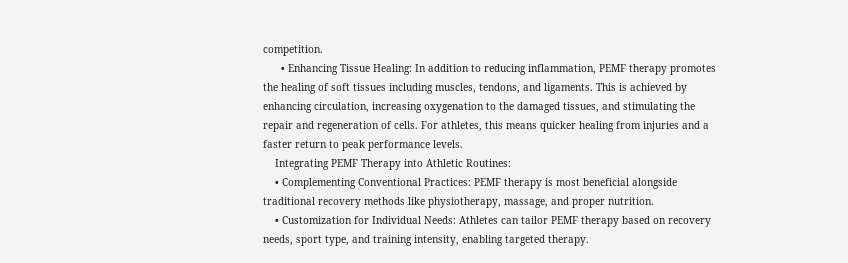competition.
      • Enhancing Tissue Healing: In addition to reducing inflammation, PEMF therapy promotes the healing of soft tissues including muscles, tendons, and ligaments. This is achieved by enhancing circulation, increasing oxygenation to the damaged tissues, and stimulating the repair and regeneration of cells. For athletes, this means quicker healing from injuries and a faster return to peak performance levels.
    Integrating PEMF Therapy into Athletic Routines:
    • Complementing Conventional Practices: PEMF therapy is most beneficial alongside traditional recovery methods like physiotherapy, massage, and proper nutrition.
    • Customization for Individual Needs: Athletes can tailor PEMF therapy based on recovery needs, sport type, and training intensity, enabling targeted therapy.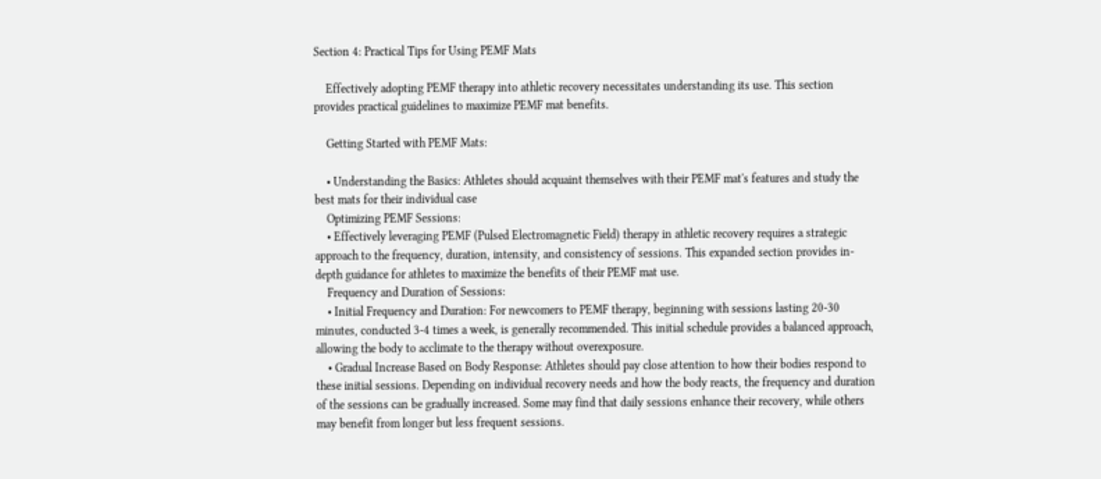Section 4: Practical Tips for Using PEMF Mats

    Effectively adopting PEMF therapy into athletic recovery necessitates understanding its use. This section provides practical guidelines to maximize PEMF mat benefits.

    Getting Started with PEMF Mats:

    • Understanding the Basics: Athletes should acquaint themselves with their PEMF mat's features and study the best mats for their individual case
    Optimizing PEMF Sessions:
    • Effectively leveraging PEMF (Pulsed Electromagnetic Field) therapy in athletic recovery requires a strategic approach to the frequency, duration, intensity, and consistency of sessions. This expanded section provides in-depth guidance for athletes to maximize the benefits of their PEMF mat use.
    Frequency and Duration of Sessions:
    • Initial Frequency and Duration: For newcomers to PEMF therapy, beginning with sessions lasting 20-30 minutes, conducted 3-4 times a week, is generally recommended. This initial schedule provides a balanced approach, allowing the body to acclimate to the therapy without overexposure.
    • Gradual Increase Based on Body Response: Athletes should pay close attention to how their bodies respond to these initial sessions. Depending on individual recovery needs and how the body reacts, the frequency and duration of the sessions can be gradually increased. Some may find that daily sessions enhance their recovery, while others may benefit from longer but less frequent sessions.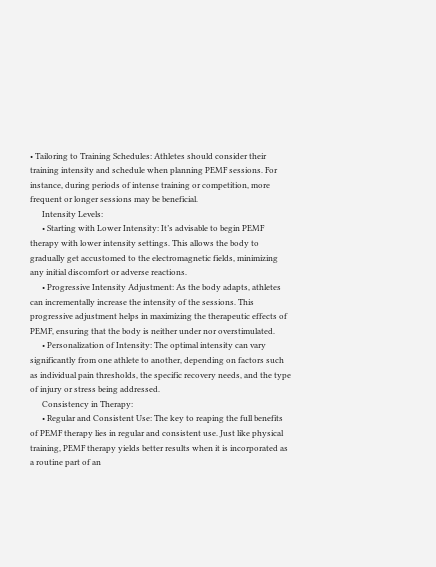• Tailoring to Training Schedules: Athletes should consider their training intensity and schedule when planning PEMF sessions. For instance, during periods of intense training or competition, more frequent or longer sessions may be beneficial.
      Intensity Levels:
      • Starting with Lower Intensity: It’s advisable to begin PEMF therapy with lower intensity settings. This allows the body to gradually get accustomed to the electromagnetic fields, minimizing any initial discomfort or adverse reactions.
      • Progressive Intensity Adjustment: As the body adapts, athletes can incrementally increase the intensity of the sessions. This progressive adjustment helps in maximizing the therapeutic effects of PEMF, ensuring that the body is neither under nor overstimulated.
      • Personalization of Intensity: The optimal intensity can vary significantly from one athlete to another, depending on factors such as individual pain thresholds, the specific recovery needs, and the type of injury or stress being addressed.
      Consistency in Therapy:
      • Regular and Consistent Use: The key to reaping the full benefits of PEMF therapy lies in regular and consistent use. Just like physical training, PEMF therapy yields better results when it is incorporated as a routine part of an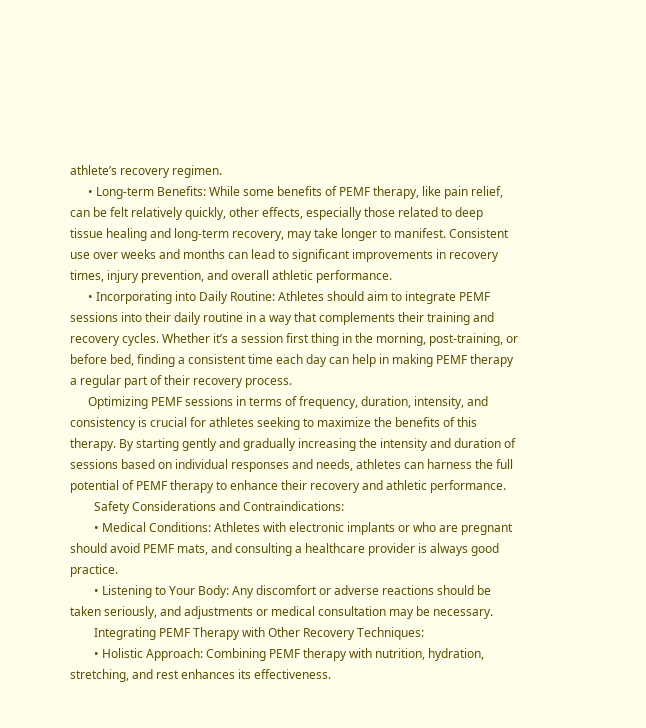athlete’s recovery regimen.
      • Long-term Benefits: While some benefits of PEMF therapy, like pain relief, can be felt relatively quickly, other effects, especially those related to deep tissue healing and long-term recovery, may take longer to manifest. Consistent use over weeks and months can lead to significant improvements in recovery times, injury prevention, and overall athletic performance.
      • Incorporating into Daily Routine: Athletes should aim to integrate PEMF sessions into their daily routine in a way that complements their training and recovery cycles. Whether it’s a session first thing in the morning, post-training, or before bed, finding a consistent time each day can help in making PEMF therapy a regular part of their recovery process.
      Optimizing PEMF sessions in terms of frequency, duration, intensity, and consistency is crucial for athletes seeking to maximize the benefits of this therapy. By starting gently and gradually increasing the intensity and duration of sessions based on individual responses and needs, athletes can harness the full potential of PEMF therapy to enhance their recovery and athletic performance.
        Safety Considerations and Contraindications:
        • Medical Conditions: Athletes with electronic implants or who are pregnant should avoid PEMF mats, and consulting a healthcare provider is always good practice.
        • Listening to Your Body: Any discomfort or adverse reactions should be taken seriously, and adjustments or medical consultation may be necessary.
        Integrating PEMF Therapy with Other Recovery Techniques:
        • Holistic Approach: Combining PEMF therapy with nutrition, hydration, stretching, and rest enhances its effectiveness.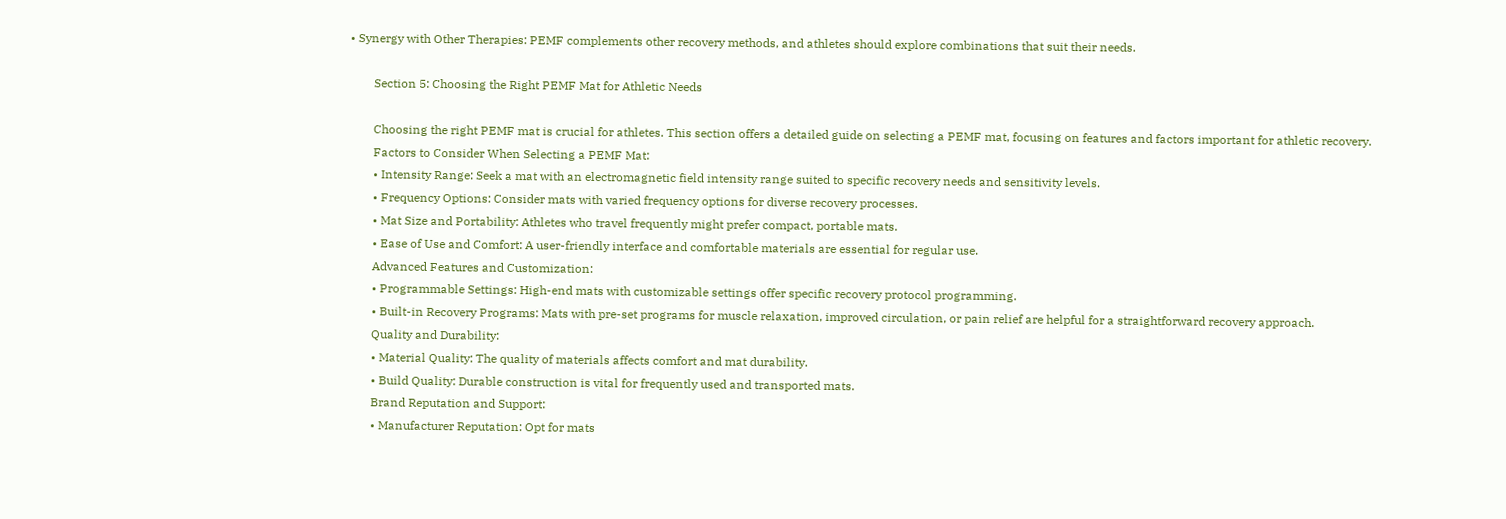• Synergy with Other Therapies: PEMF complements other recovery methods, and athletes should explore combinations that suit their needs.

        Section 5: Choosing the Right PEMF Mat for Athletic Needs

        Choosing the right PEMF mat is crucial for athletes. This section offers a detailed guide on selecting a PEMF mat, focusing on features and factors important for athletic recovery.
        Factors to Consider When Selecting a PEMF Mat:
        • Intensity Range: Seek a mat with an electromagnetic field intensity range suited to specific recovery needs and sensitivity levels.
        • Frequency Options: Consider mats with varied frequency options for diverse recovery processes.
        • Mat Size and Portability: Athletes who travel frequently might prefer compact, portable mats.
        • Ease of Use and Comfort: A user-friendly interface and comfortable materials are essential for regular use.
        Advanced Features and Customization:
        • Programmable Settings: High-end mats with customizable settings offer specific recovery protocol programming.
        • Built-in Recovery Programs: Mats with pre-set programs for muscle relaxation, improved circulation, or pain relief are helpful for a straightforward recovery approach.
        Quality and Durability:
        • Material Quality: The quality of materials affects comfort and mat durability.
        • Build Quality: Durable construction is vital for frequently used and transported mats.
        Brand Reputation and Support:
        • Manufacturer Reputation: Opt for mats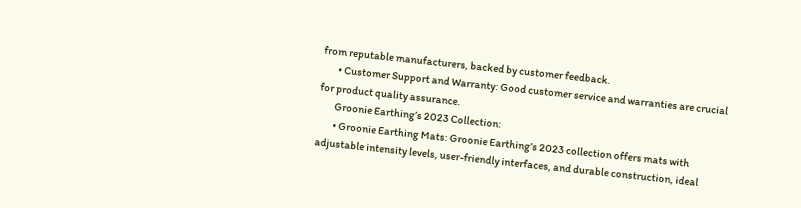from reputable manufacturers, backed by customer feedback.
        • Customer Support and Warranty: Good customer service and warranties are crucial for product quality assurance.
        Groonie Earthing’s 2023 Collection:
        • Groonie Earthing Mats: Groonie Earthing’s 2023 collection offers mats with adjustable intensity levels, user-friendly interfaces, and durable construction, ideal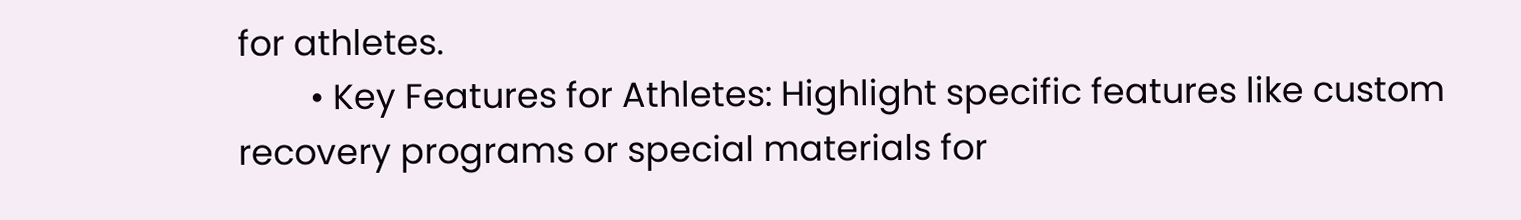for athletes.
        • Key Features for Athletes: Highlight specific features like custom recovery programs or special materials for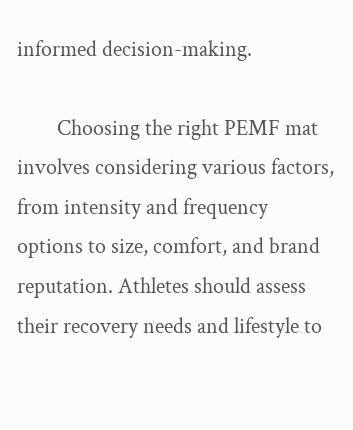informed decision-making.

        Choosing the right PEMF mat involves considering various factors, from intensity and frequency options to size, comfort, and brand reputation. Athletes should assess their recovery needs and lifestyle to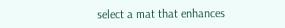select a mat that enhances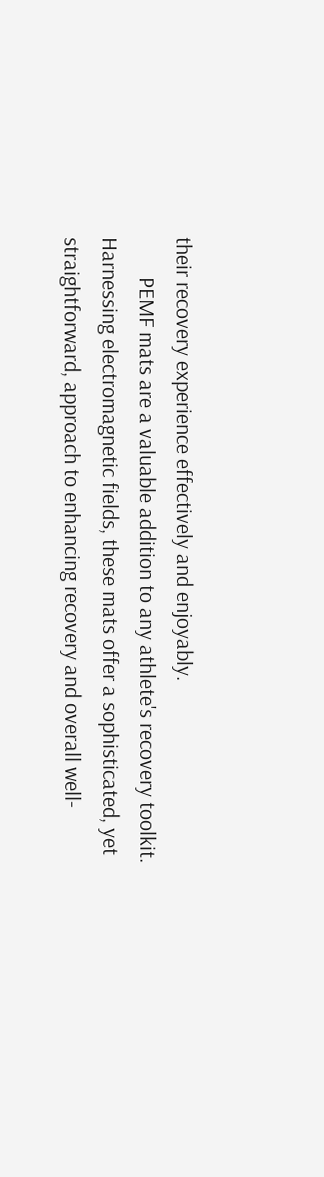their recovery experience effectively and enjoyably.
        PEMF mats are a valuable addition to any athlete's recovery toolkit. Harnessing electromagnetic fields, these mats offer a sophisticated, yet straightforward, approach to enhancing recovery and overall well-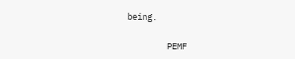being.

        PEMF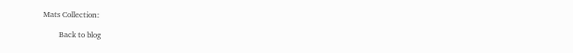Mats Collection:

        Back to blog